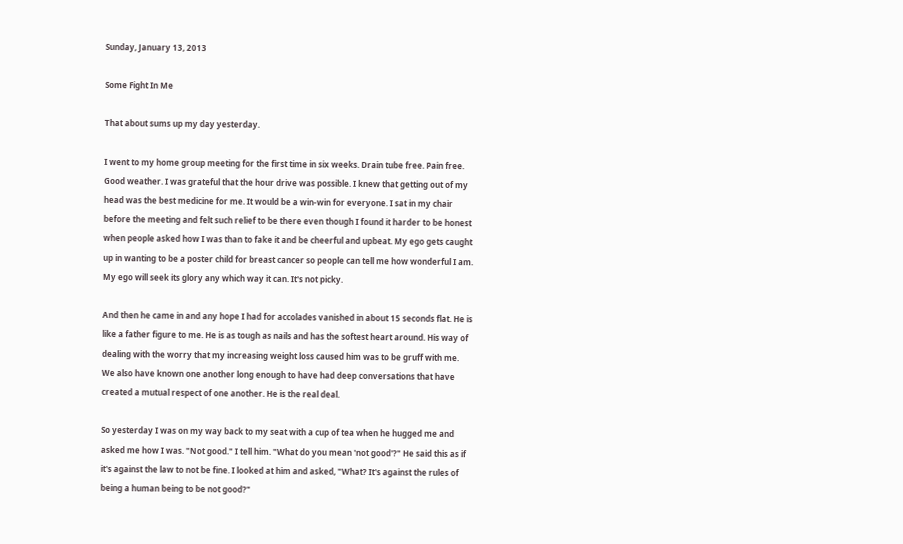Sunday, January 13, 2013

Some Fight In Me

That about sums up my day yesterday.

I went to my home group meeting for the first time in six weeks. Drain tube free. Pain free. Good weather. I was grateful that the hour drive was possible. I knew that getting out of my head was the best medicine for me. It would be a win-win for everyone. I sat in my chair before the meeting and felt such relief to be there even though I found it harder to be honest when people asked how I was than to fake it and be cheerful and upbeat. My ego gets caught up in wanting to be a poster child for breast cancer so people can tell me how wonderful I am. My ego will seek its glory any which way it can. It's not picky.

And then he came in and any hope I had for accolades vanished in about 15 seconds flat. He is like a father figure to me. He is as tough as nails and has the softest heart around. His way of dealing with the worry that my increasing weight loss caused him was to be gruff with me. We also have known one another long enough to have had deep conversations that have created a mutual respect of one another. He is the real deal.

So yesterday I was on my way back to my seat with a cup of tea when he hugged me and asked me how I was. "Not good." I tell him. "What do you mean 'not good'?" He said this as if it's against the law to not be fine. I looked at him and asked, "What? It's against the rules of being a human being to be not good?"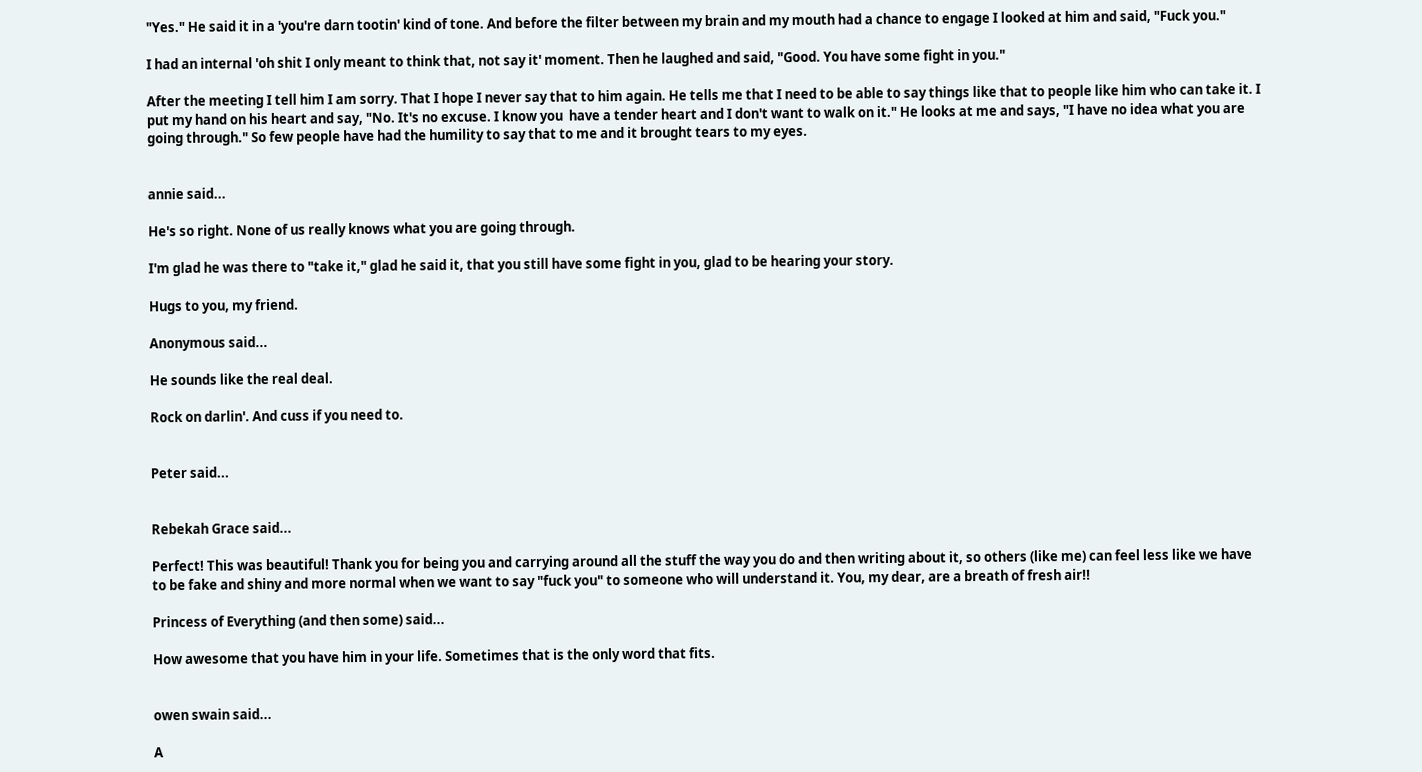"Yes." He said it in a 'you're darn tootin' kind of tone. And before the filter between my brain and my mouth had a chance to engage I looked at him and said, "Fuck you."

I had an internal 'oh shit I only meant to think that, not say it' moment. Then he laughed and said, "Good. You have some fight in you."

After the meeting I tell him I am sorry. That I hope I never say that to him again. He tells me that I need to be able to say things like that to people like him who can take it. I put my hand on his heart and say, "No. It's no excuse. I know you  have a tender heart and I don't want to walk on it." He looks at me and says, "I have no idea what you are going through." So few people have had the humility to say that to me and it brought tears to my eyes.


annie said...

He's so right. None of us really knows what you are going through.

I'm glad he was there to "take it," glad he said it, that you still have some fight in you, glad to be hearing your story.

Hugs to you, my friend.

Anonymous said...

He sounds like the real deal.

Rock on darlin'. And cuss if you need to.


Peter said...


Rebekah Grace said...

Perfect! This was beautiful! Thank you for being you and carrying around all the stuff the way you do and then writing about it, so others (like me) can feel less like we have to be fake and shiny and more normal when we want to say "fuck you" to someone who will understand it. You, my dear, are a breath of fresh air!!

Princess of Everything (and then some) said...

How awesome that you have him in your life. Sometimes that is the only word that fits.


owen swain said...

A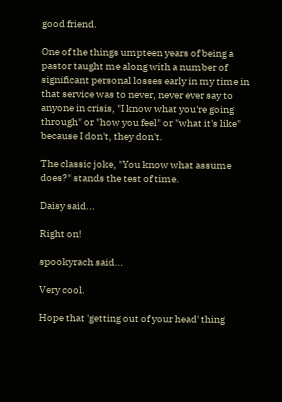good friend.

One of the things umpteen years of being a pastor taught me along with a number of significant personal losses early in my time in that service was to never, never ever say to anyone in crisis, "I know what you're going through" or "how you feel" or "what it's like" because I don't, they don't.

The classic joke, "You know what assume does?" stands the test of time.

Daisy said...

Right on!

spookyrach said...

Very cool.

Hope that 'getting out of your head' thing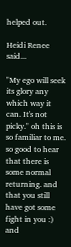helped out.

Heidi Renee said...

"My ego will seek its glory any which way it can. It's not picky." oh this is so familiar to me. so good to hear that there is some normal returning. and that you still have got some fight in you :) and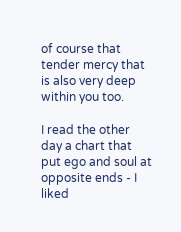of course that tender mercy that is also very deep within you too.

I read the other day a chart that put ego and soul at opposite ends - I liked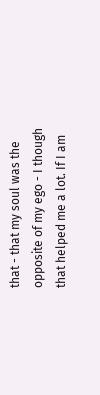that - that my soul was the opposite of my ego - I though that helped me a lot. If I am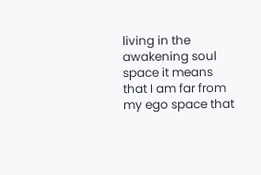living in the awakening soul space it means that I am far from my ego space that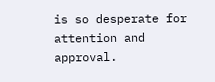is so desperate for attention and approval.